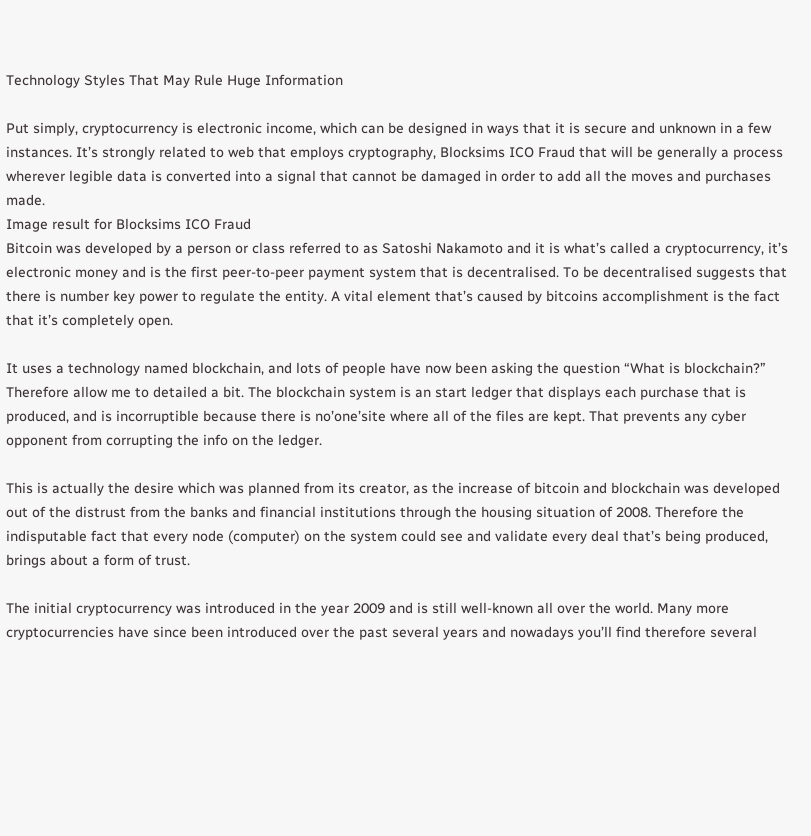Technology Styles That May Rule Huge Information

Put simply, cryptocurrency is electronic income, which can be designed in ways that it is secure and unknown in a few instances. It’s strongly related to web that employs cryptography, Blocksims ICO Fraud that will be generally a process wherever legible data is converted into a signal that cannot be damaged in order to add all the moves and purchases made.
Image result for Blocksims ICO Fraud
Bitcoin was developed by a person or class referred to as Satoshi Nakamoto and it is what’s called a cryptocurrency, it’s electronic money and is the first peer-to-peer payment system that is decentralised. To be decentralised suggests that there is number key power to regulate the entity. A vital element that’s caused by bitcoins accomplishment is the fact that it’s completely open.

It uses a technology named blockchain, and lots of people have now been asking the question “What is blockchain?” Therefore allow me to detailed a bit. The blockchain system is an start ledger that displays each purchase that is produced, and is incorruptible because there is no’one’site where all of the files are kept. That prevents any cyber opponent from corrupting the info on the ledger.

This is actually the desire which was planned from its creator, as the increase of bitcoin and blockchain was developed out of the distrust from the banks and financial institutions through the housing situation of 2008. Therefore the indisputable fact that every node (computer) on the system could see and validate every deal that’s being produced, brings about a form of trust.

The initial cryptocurrency was introduced in the year 2009 and is still well-known all over the world. Many more cryptocurrencies have since been introduced over the past several years and nowadays you’ll find therefore several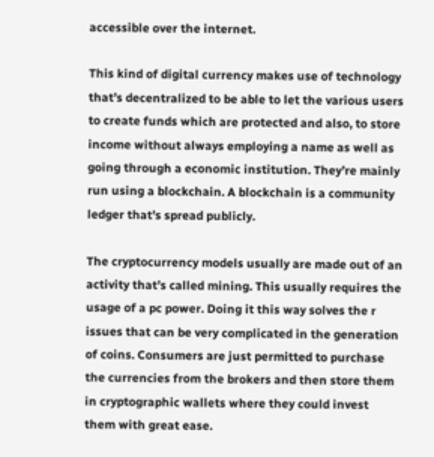accessible over the internet.

This kind of digital currency makes use of technology that’s decentralized to be able to let the various users to create funds which are protected and also, to store income without always employing a name as well as going through a economic institution. They’re mainly run using a blockchain. A blockchain is a community ledger that’s spread publicly.

The cryptocurrency models usually are made out of an activity that’s called mining. This usually requires the usage of a pc power. Doing it this way solves the r issues that can be very complicated in the generation of coins. Consumers are just permitted to purchase the currencies from the brokers and then store them in cryptographic wallets where they could invest them with great ease.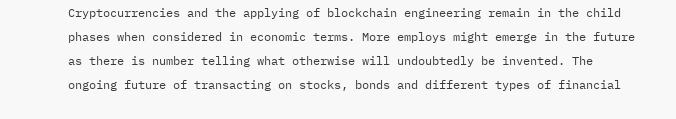Cryptocurrencies and the applying of blockchain engineering remain in the child phases when considered in economic terms. More employs might emerge in the future as there is number telling what otherwise will undoubtedly be invented. The ongoing future of transacting on stocks, bonds and different types of financial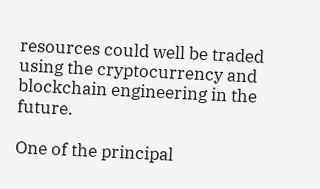resources could well be traded using the cryptocurrency and blockchain engineering in the future.

One of the principal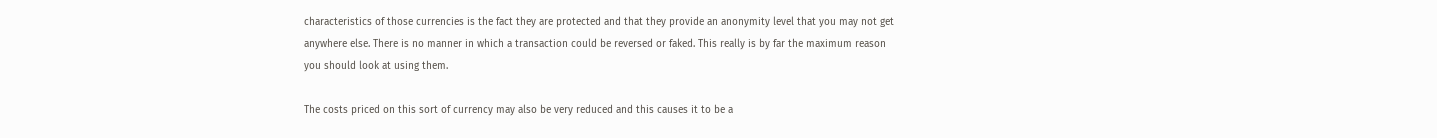characteristics of those currencies is the fact they are protected and that they provide an anonymity level that you may not get anywhere else. There is no manner in which a transaction could be reversed or faked. This really is by far the maximum reason you should look at using them.

The costs priced on this sort of currency may also be very reduced and this causes it to be a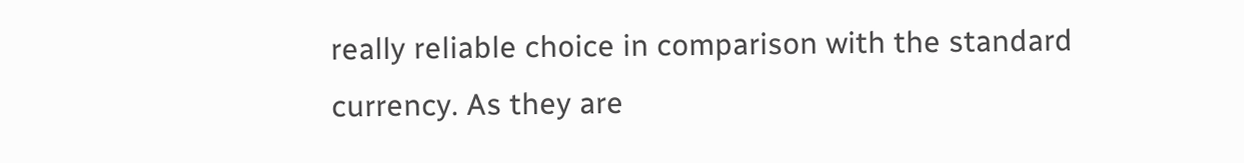really reliable choice in comparison with the standard currency. As they are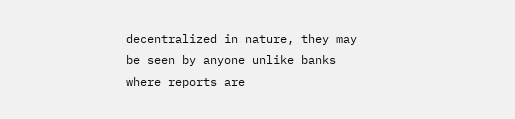decentralized in nature, they may be seen by anyone unlike banks where reports are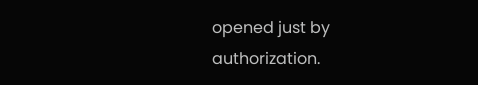opened just by authorization.